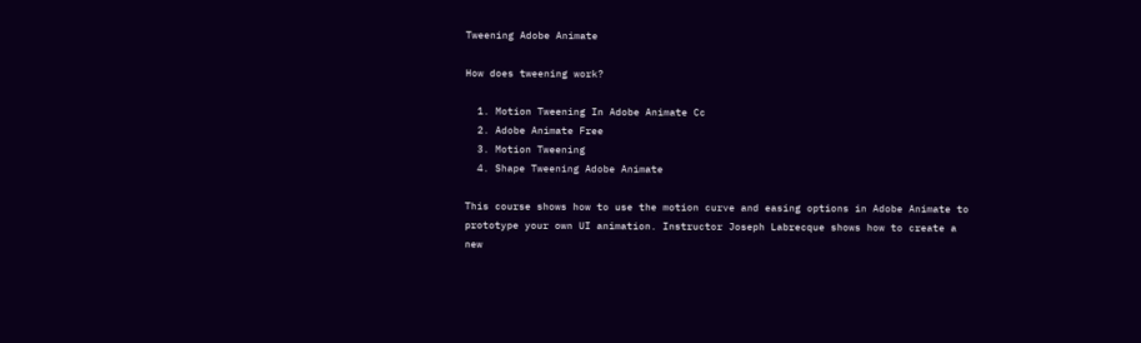Tweening Adobe Animate

How does tweening work?

  1. Motion Tweening In Adobe Animate Cc
  2. Adobe Animate Free
  3. Motion Tweening
  4. Shape Tweening Adobe Animate

This course shows how to use the motion curve and easing options in Adobe Animate to prototype your own UI animation. Instructor Joseph Labrecque shows how to create a new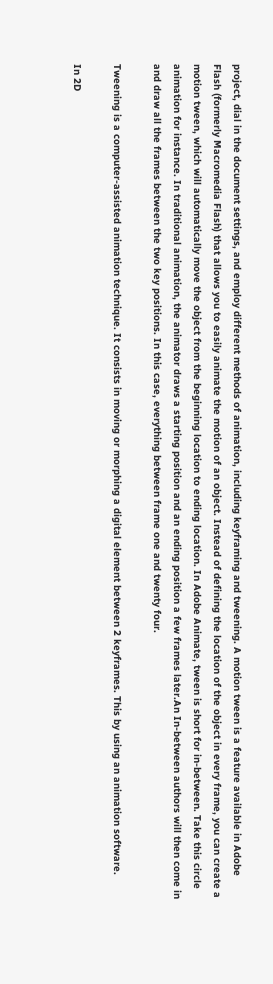project, dial in the document settings, and employ different methods of animation, including keyframing and tweening. A motion tween is a feature available in Adobe Flash (formerly Macromedia Flash) that allows you to easily animate the motion of an object. Instead of defining the location of the object in every frame, you can create a motion tween, which will automatically move the object from the beginning location to ending location. In Adobe Animate, tween is short for in-between. Take this circle animation for instance. In traditional animation, the animator draws a starting position and an ending position a few frames later.An In-between authors will then come in and draw all the frames between the two key positions. In this case, everything between frame one and twenty four.

Tweening is a computer-assisted animation technique. It consists in moving or morphing a digital element between 2 keyframes. This by using an animation software.

In 2D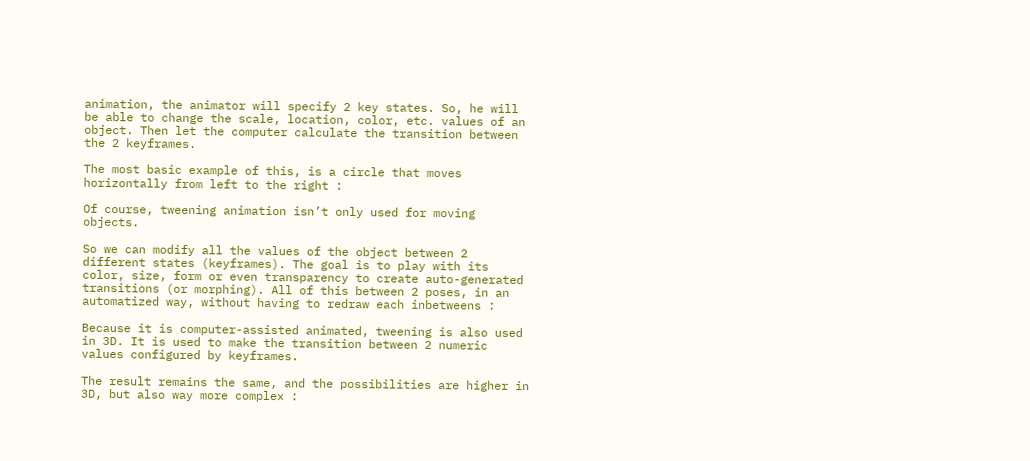animation, the animator will specify 2 key states. So, he will be able to change the scale, location, color, etc. values of an object. Then let the computer calculate the transition between the 2 keyframes.

The most basic example of this, is a circle that moves horizontally from left to the right :

Of course, tweening animation isn’t only used for moving objects.

So we can modify all the values of the object between 2 different states (keyframes). The goal is to play with its color, size, form or even transparency to create auto-generated transitions (or morphing). All of this between 2 poses, in an automatized way, without having to redraw each inbetweens :

Because it is computer-assisted animated, tweening is also used in 3D. It is used to make the transition between 2 numeric values configured by keyframes.

The result remains the same, and the possibilities are higher in 3D, but also way more complex :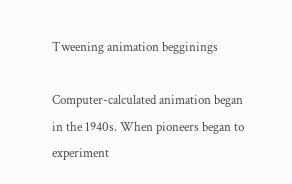Tweening animation begginings

Computer-calculated animation began in the 1940s. When pioneers began to experiment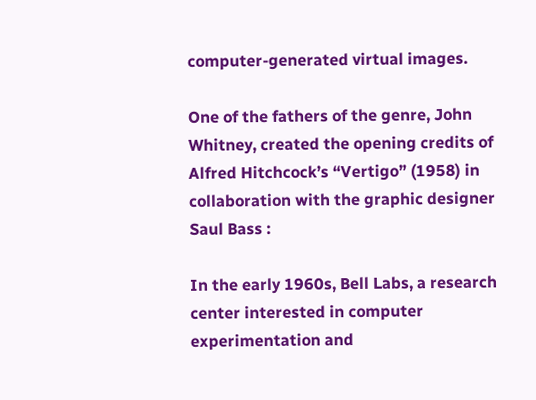computer-generated virtual images.

One of the fathers of the genre, John Whitney, created the opening credits of Alfred Hitchcock’s “Vertigo” (1958) in collaboration with the graphic designer Saul Bass :

In the early 1960s, Bell Labs, a research center interested in computer experimentation and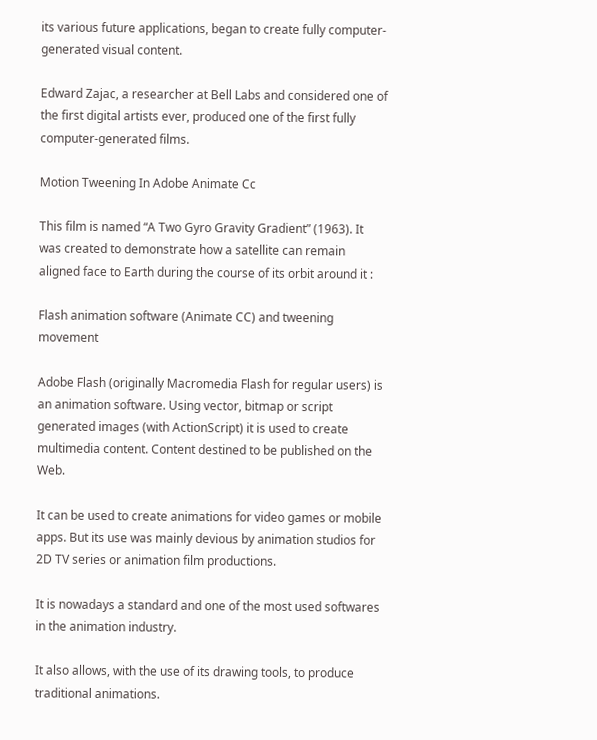its various future applications, began to create fully computer-generated visual content.

Edward Zajac, a researcher at Bell Labs and considered one of the first digital artists ever, produced one of the first fully computer-generated films.

Motion Tweening In Adobe Animate Cc

This film is named “A Two Gyro Gravity Gradient” (1963). It was created to demonstrate how a satellite can remain aligned face to Earth during the course of its orbit around it :

Flash animation software (Animate CC) and tweening movement

Adobe Flash (originally Macromedia Flash for regular users) is an animation software. Using vector, bitmap or script generated images (with ActionScript) it is used to create multimedia content. Content destined to be published on the Web.

It can be used to create animations for video games or mobile apps. But its use was mainly devious by animation studios for 2D TV series or animation film productions.

It is nowadays a standard and one of the most used softwares in the animation industry.

It also allows, with the use of its drawing tools, to produce traditional animations.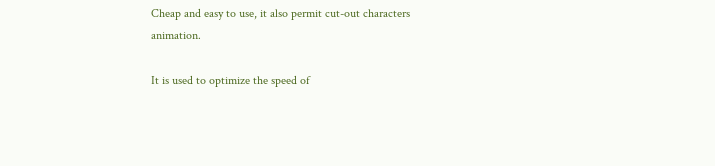Cheap and easy to use, it also permit cut-out characters animation.

It is used to optimize the speed of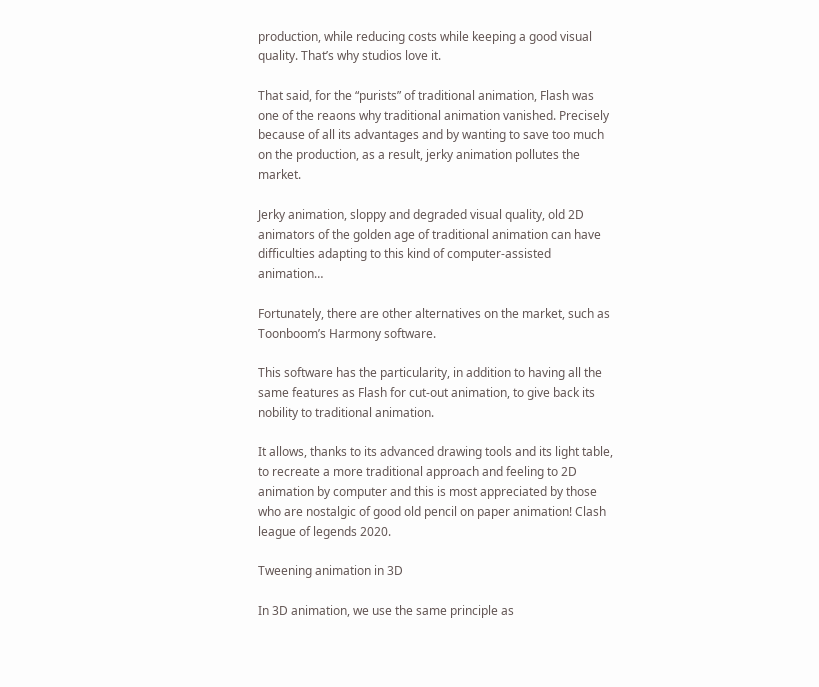production, while reducing costs while keeping a good visual quality. That’s why studios love it.

That said, for the “purists” of traditional animation, Flash was one of the reaons why traditional animation vanished. Precisely because of all its advantages and by wanting to save too much on the production, as a result, jerky animation pollutes the market.

Jerky animation, sloppy and degraded visual quality, old 2D animators of the golden age of traditional animation can have difficulties adapting to this kind of computer-assisted animation…

Fortunately, there are other alternatives on the market, such as Toonboom’s Harmony software.

This software has the particularity, in addition to having all the same features as Flash for cut-out animation, to give back its nobility to traditional animation.

It allows, thanks to its advanced drawing tools and its light table, to recreate a more traditional approach and feeling to 2D animation by computer and this is most appreciated by those who are nostalgic of good old pencil on paper animation! Clash league of legends 2020.

Tweening animation in 3D

In 3D animation, we use the same principle as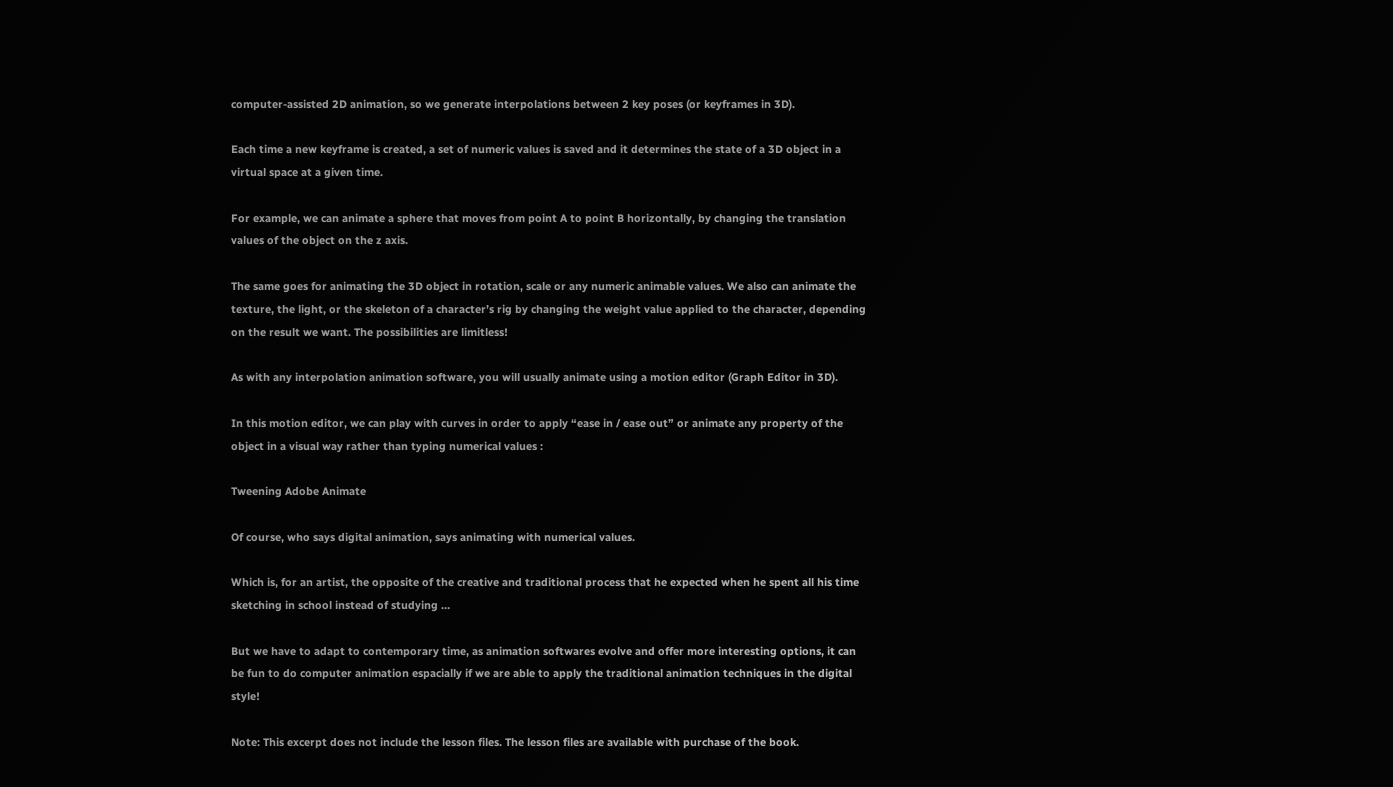computer-assisted 2D animation, so we generate interpolations between 2 key poses (or keyframes in 3D).

Each time a new keyframe is created, a set of numeric values is saved and it determines the state of a 3D object in a virtual space at a given time.

For example, we can animate a sphere that moves from point A to point B horizontally, by changing the translation values of the object on the z axis.

The same goes for animating the 3D object in rotation, scale or any numeric animable values. We also can animate the texture, the light, or the skeleton of a character’s rig by changing the weight value applied to the character, depending on the result we want. The possibilities are limitless!

As with any interpolation animation software, you will usually animate using a motion editor (Graph Editor in 3D).

In this motion editor, we can play with curves in order to apply “ease in / ease out” or animate any property of the object in a visual way rather than typing numerical values :

Tweening Adobe Animate

Of course, who says digital animation, says animating with numerical values.

Which is, for an artist, the opposite of the creative and traditional process that he expected when he spent all his time sketching in school instead of studying …

But we have to adapt to contemporary time, as animation softwares evolve and offer more interesting options, it can be fun to do computer animation espacially if we are able to apply the traditional animation techniques in the digital style!

Note: This excerpt does not include the lesson files. The lesson files are available with purchase of the book.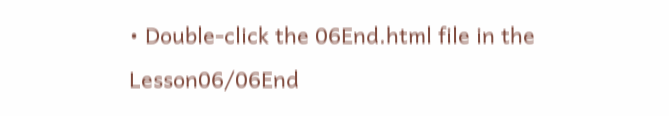• Double-click the 06End.html file in the Lesson06/06End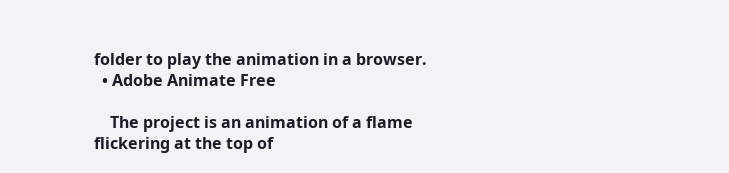folder to play the animation in a browser.
  • Adobe Animate Free

    The project is an animation of a flame flickering at the top of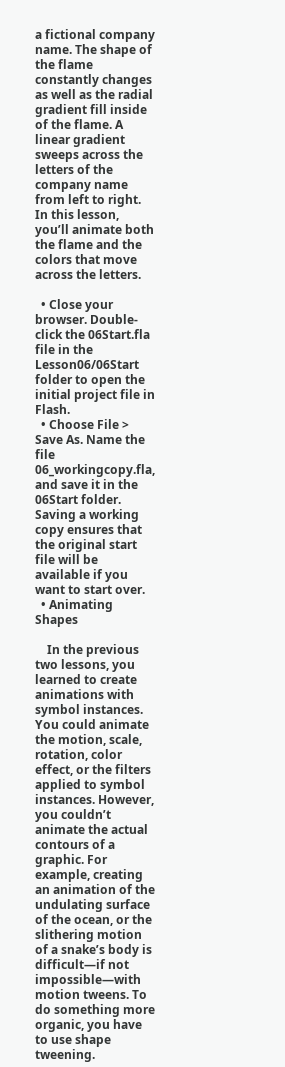a fictional company name. The shape of the flame constantly changes as well as the radial gradient fill inside of the flame. A linear gradient sweeps across the letters of the company name from left to right. In this lesson, you’ll animate both the flame and the colors that move across the letters.

  • Close your browser. Double-click the 06Start.fla file in the Lesson06/06Start folder to open the initial project file in Flash.
  • Choose File > Save As. Name the file 06_workingcopy.fla, and save it in the 06Start folder. Saving a working copy ensures that the original start file will be available if you want to start over.
  • Animating Shapes

    In the previous two lessons, you learned to create animations with symbol instances. You could animate the motion, scale, rotation, color effect, or the filters applied to symbol instances. However, you couldn’t animate the actual contours of a graphic. For example, creating an animation of the undulating surface of the ocean, or the slithering motion of a snake’s body is difficult—if not impossible—with motion tweens. To do something more organic, you have to use shape tweening.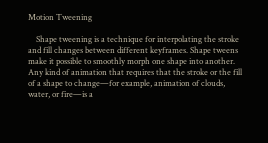Motion Tweening

    Shape tweening is a technique for interpolating the stroke and fill changes between different keyframes. Shape tweens make it possible to smoothly morph one shape into another. Any kind of animation that requires that the stroke or the fill of a shape to change—for example, animation of clouds, water, or fire—is a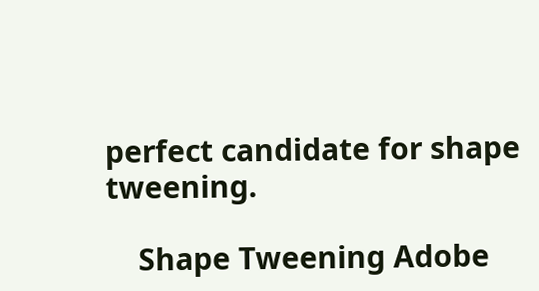perfect candidate for shape tweening.

    Shape Tweening Adobe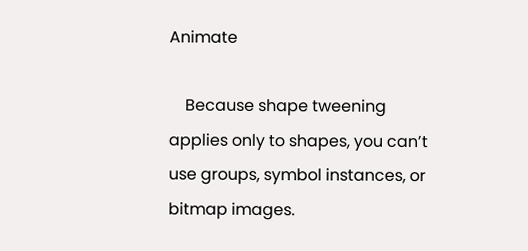Animate

    Because shape tweening applies only to shapes, you can’t use groups, symbol instances, or bitmap images.